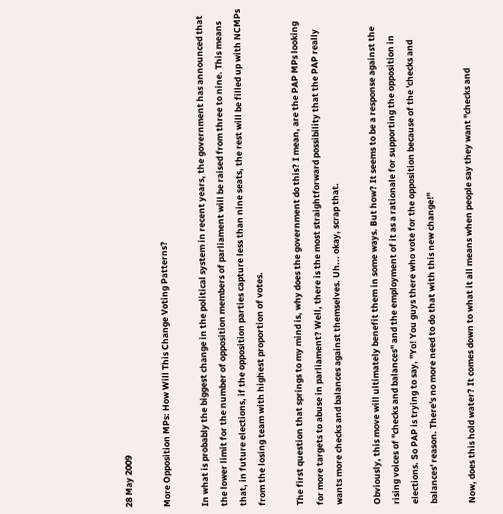28 May 2009

More Opposition MPs: How Will This Change Voting Patterns?

In what is probably the biggest change in the political system in recent years, the government has announced that the lower limit for the number of opposition members of parliament will be raised from three to nine. This means that, in future elections, if the opposition parties capture less than nine seats, the rest will be filled up with NCMPs from the losing team with highest proportion of votes.

The first question that springs to my mind is, why does the government do this? I mean, are the PAP MPs looking for more targets to abuse in parliament? Well, there is the most straightforward possibility that the PAP really wants more checks and balances against themselves. Uh... okay, scrap that.

Obviously, this move will ultimately benefit them in some ways. But how? It seems to be a response against the rising voices of "checks and balances" and the employment of it as a rationale for supporting the opposition in elections. So PAP is trying to say, "Yo! You guys there who vote for the opposition because of the 'checks and balances' reason. There's no more need to do that with this new change!"

Now, does this hold water? It comes down to what it all means when people say they want "checks and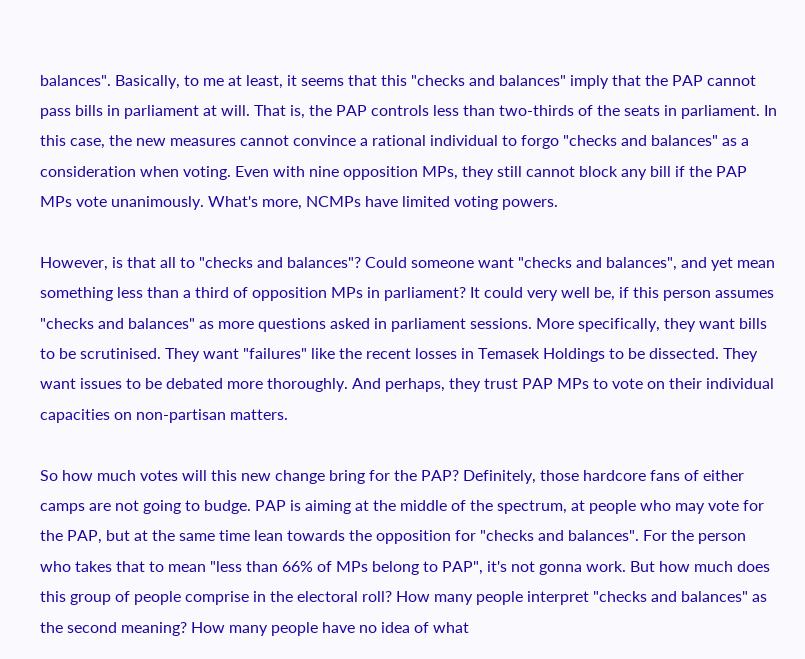balances". Basically, to me at least, it seems that this "checks and balances" imply that the PAP cannot pass bills in parliament at will. That is, the PAP controls less than two-thirds of the seats in parliament. In this case, the new measures cannot convince a rational individual to forgo "checks and balances" as a consideration when voting. Even with nine opposition MPs, they still cannot block any bill if the PAP MPs vote unanimously. What's more, NCMPs have limited voting powers.

However, is that all to "checks and balances"? Could someone want "checks and balances", and yet mean something less than a third of opposition MPs in parliament? It could very well be, if this person assumes "checks and balances" as more questions asked in parliament sessions. More specifically, they want bills to be scrutinised. They want "failures" like the recent losses in Temasek Holdings to be dissected. They want issues to be debated more thoroughly. And perhaps, they trust PAP MPs to vote on their individual capacities on non-partisan matters.

So how much votes will this new change bring for the PAP? Definitely, those hardcore fans of either camps are not going to budge. PAP is aiming at the middle of the spectrum, at people who may vote for the PAP, but at the same time lean towards the opposition for "checks and balances". For the person who takes that to mean "less than 66% of MPs belong to PAP", it's not gonna work. But how much does this group of people comprise in the electoral roll? How many people interpret "checks and balances" as the second meaning? How many people have no idea of what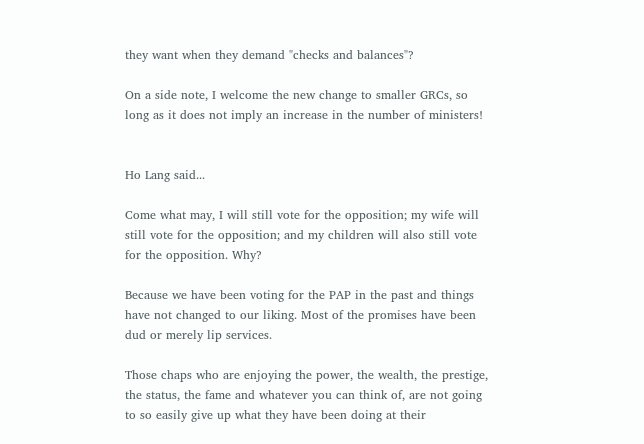they want when they demand "checks and balances"?

On a side note, I welcome the new change to smaller GRCs, so long as it does not imply an increase in the number of ministers!


Ho Lang said...

Come what may, I will still vote for the opposition; my wife will still vote for the opposition; and my children will also still vote for the opposition. Why?

Because we have been voting for the PAP in the past and things have not changed to our liking. Most of the promises have been dud or merely lip services.

Those chaps who are enjoying the power, the wealth, the prestige, the status, the fame and whatever you can think of, are not going to so easily give up what they have been doing at their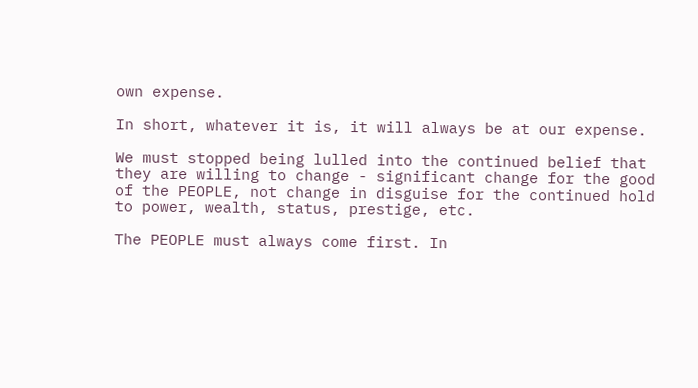own expense.

In short, whatever it is, it will always be at our expense.

We must stopped being lulled into the continued belief that they are willing to change - significant change for the good of the PEOPLE, not change in disguise for the continued hold to power, wealth, status, prestige, etc.

The PEOPLE must always come first. In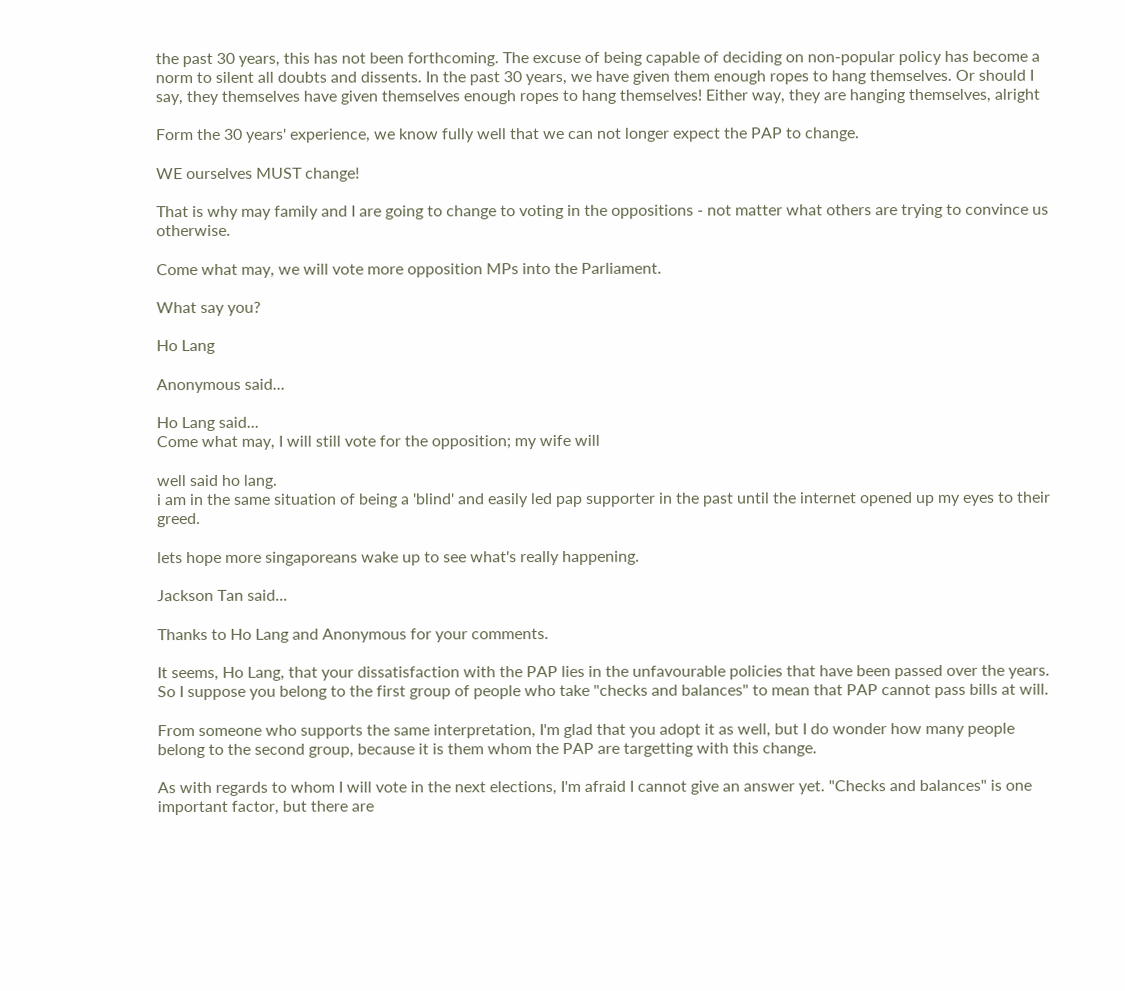the past 30 years, this has not been forthcoming. The excuse of being capable of deciding on non-popular policy has become a norm to silent all doubts and dissents. In the past 30 years, we have given them enough ropes to hang themselves. Or should I say, they themselves have given themselves enough ropes to hang themselves! Either way, they are hanging themselves, alright

Form the 30 years' experience, we know fully well that we can not longer expect the PAP to change.

WE ourselves MUST change!

That is why may family and I are going to change to voting in the oppositions - not matter what others are trying to convince us otherwise.

Come what may, we will vote more opposition MPs into the Parliament.

What say you?

Ho Lang

Anonymous said...

Ho Lang said...
Come what may, I will still vote for the opposition; my wife will

well said ho lang.
i am in the same situation of being a 'blind' and easily led pap supporter in the past until the internet opened up my eyes to their greed.

lets hope more singaporeans wake up to see what's really happening.

Jackson Tan said...

Thanks to Ho Lang and Anonymous for your comments.

It seems, Ho Lang, that your dissatisfaction with the PAP lies in the unfavourable policies that have been passed over the years. So I suppose you belong to the first group of people who take "checks and balances" to mean that PAP cannot pass bills at will.

From someone who supports the same interpretation, I'm glad that you adopt it as well, but I do wonder how many people belong to the second group, because it is them whom the PAP are targetting with this change.

As with regards to whom I will vote in the next elections, I'm afraid I cannot give an answer yet. "Checks and balances" is one important factor, but there are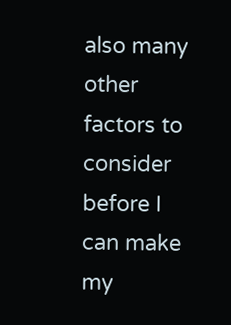also many other factors to consider before I can make my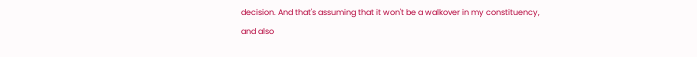decision. And that's assuming that it won't be a walkover in my constituency, and also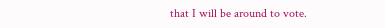that I will be around to vote.